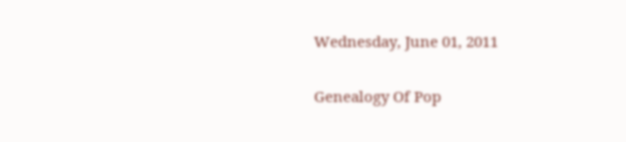Wednesday, June 01, 2011

Genealogy Of Pop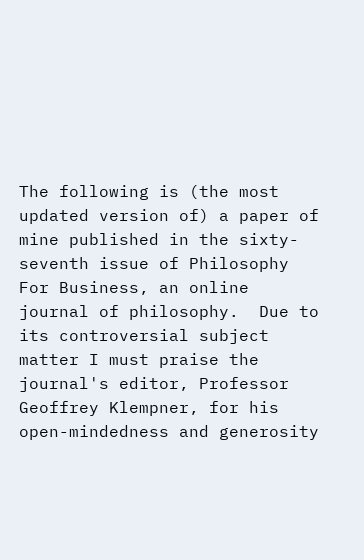The following is (the most updated version of) a paper of mine published in the sixty-seventh issue of Philosophy For Business, an online journal of philosophy.  Due to its controversial subject matter I must praise the journal's editor, Professor Geoffrey Klempner, for his open-mindedness and generosity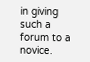in giving such a forum to a novice.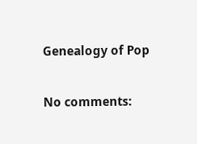Genealogy of Pop

No comments: